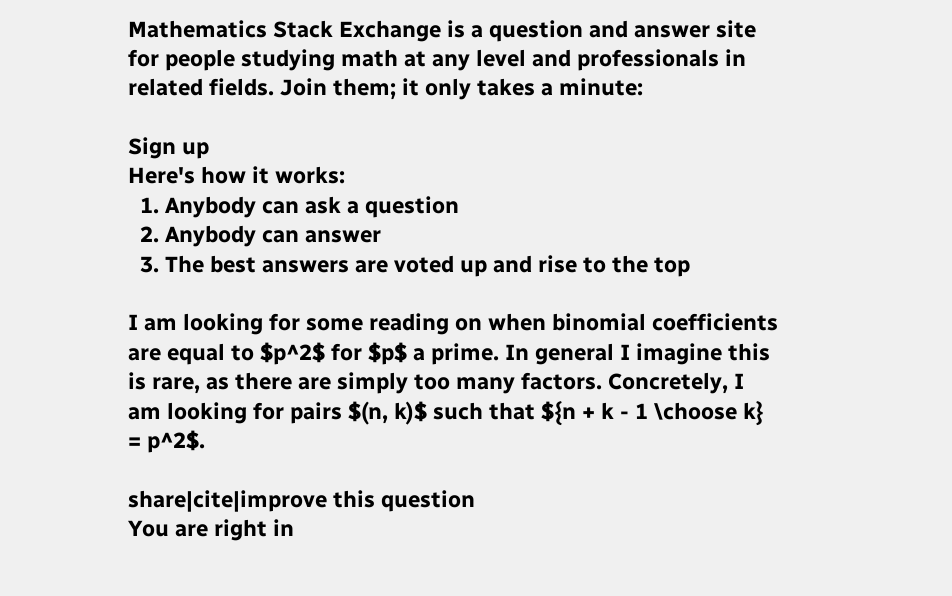Mathematics Stack Exchange is a question and answer site for people studying math at any level and professionals in related fields. Join them; it only takes a minute:

Sign up
Here's how it works:
  1. Anybody can ask a question
  2. Anybody can answer
  3. The best answers are voted up and rise to the top

I am looking for some reading on when binomial coefficients are equal to $p^2$ for $p$ a prime. In general I imagine this is rare, as there are simply too many factors. Concretely, I am looking for pairs $(n, k)$ such that ${n + k - 1 \choose k} = p^2$.

share|cite|improve this question
You are right in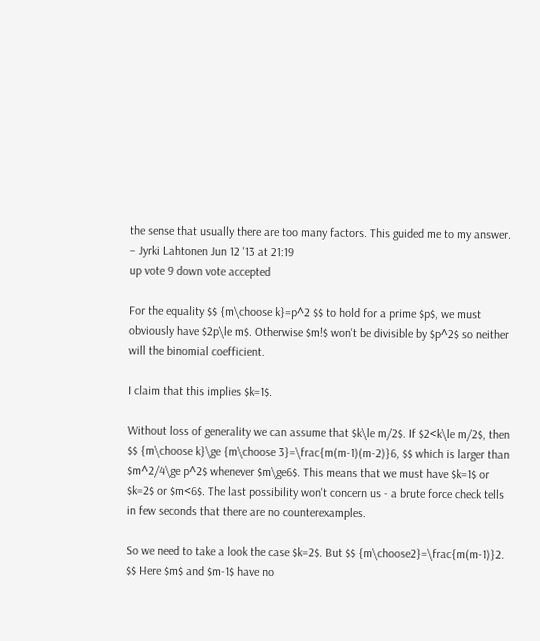the sense that usually there are too many factors. This guided me to my answer. – Jyrki Lahtonen Jun 12 '13 at 21:19
up vote 9 down vote accepted

For the equality $$ {m\choose k}=p^2 $$ to hold for a prime $p$, we must obviously have $2p\le m$. Otherwise $m!$ won't be divisible by $p^2$ so neither will the binomial coefficient.

I claim that this implies $k=1$.

Without loss of generality we can assume that $k\le m/2$. If $2<k\le m/2$, then $$ {m\choose k}\ge {m\choose 3}=\frac{m(m-1)(m-2)}6, $$ which is larger than $m^2/4\ge p^2$ whenever $m\ge6$. This means that we must have $k=1$ or $k=2$ or $m<6$. The last possibility won't concern us - a brute force check tells in few seconds that there are no counterexamples.

So we need to take a look the case $k=2$. But $$ {m\choose2}=\frac{m(m-1)}2. $$ Here $m$ and $m-1$ have no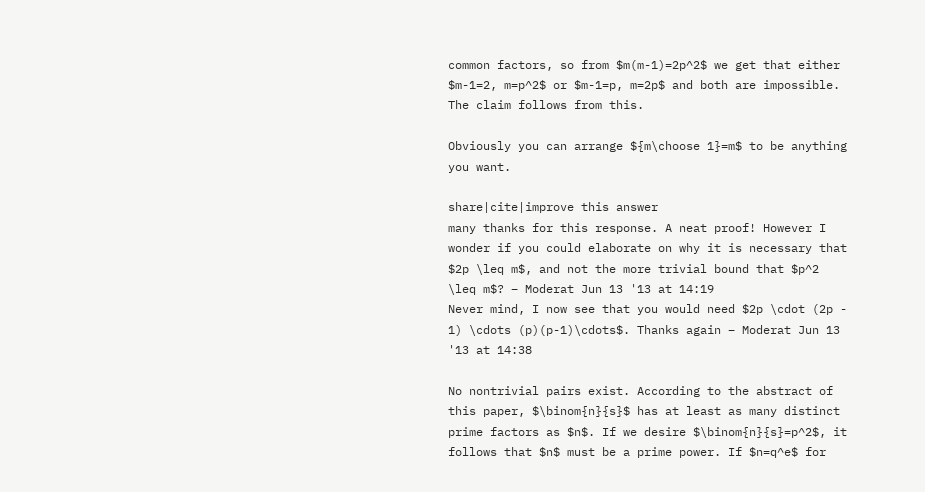common factors, so from $m(m-1)=2p^2$ we get that either $m-1=2, m=p^2$ or $m-1=p, m=2p$ and both are impossible. The claim follows from this.

Obviously you can arrange ${m\choose 1}=m$ to be anything you want.

share|cite|improve this answer
many thanks for this response. A neat proof! However I wonder if you could elaborate on why it is necessary that $2p \leq m$, and not the more trivial bound that $p^2 \leq m$? – Moderat Jun 13 '13 at 14:19
Never mind, I now see that you would need $2p \cdot (2p - 1) \cdots (p)(p-1)\cdots$. Thanks again – Moderat Jun 13 '13 at 14:38

No nontrivial pairs exist. According to the abstract of this paper, $\binom{n}{s}$ has at least as many distinct prime factors as $n$. If we desire $\binom{n}{s}=p^2$, it follows that $n$ must be a prime power. If $n=q^e$ for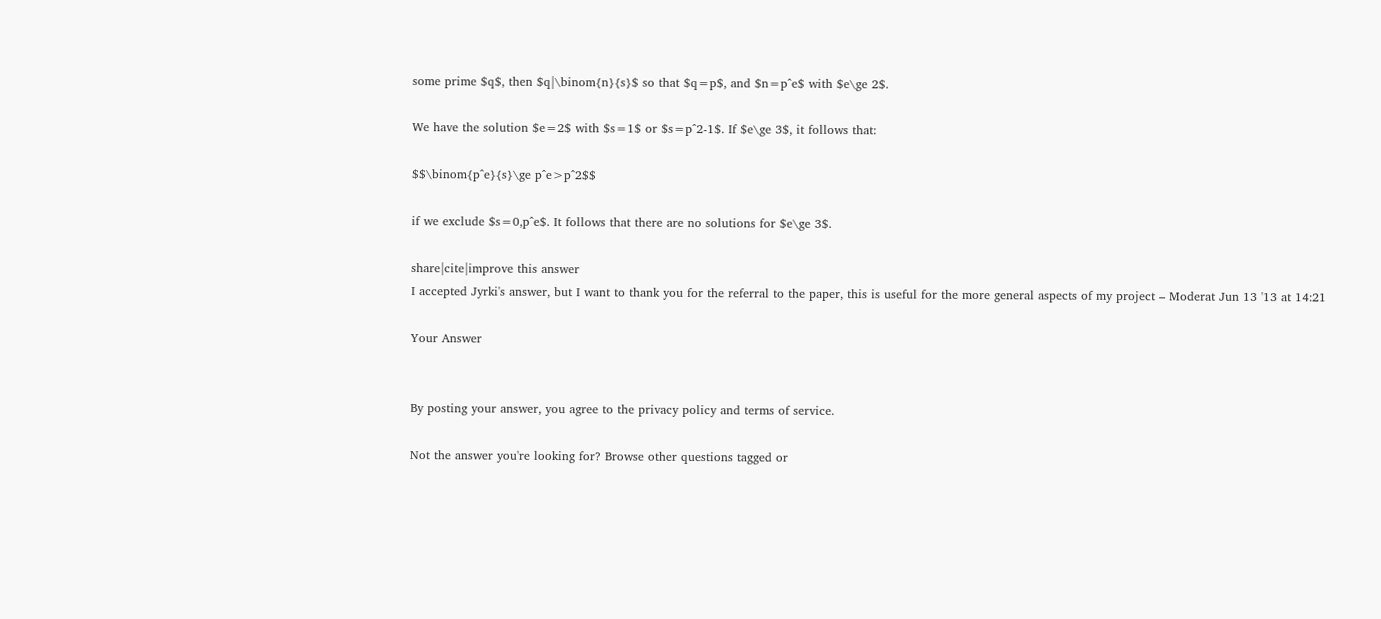some prime $q$, then $q|\binom{n}{s}$ so that $q=p$, and $n=p^e$ with $e\ge 2$.

We have the solution $e=2$ with $s=1$ or $s=p^2-1$. If $e\ge 3$, it follows that:

$$\binom{p^e}{s}\ge p^e>p^2$$

if we exclude $s=0,p^e$. It follows that there are no solutions for $e\ge 3$.

share|cite|improve this answer
I accepted Jyrki's answer, but I want to thank you for the referral to the paper, this is useful for the more general aspects of my project – Moderat Jun 13 '13 at 14:21

Your Answer


By posting your answer, you agree to the privacy policy and terms of service.

Not the answer you're looking for? Browse other questions tagged or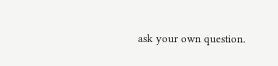ask your own question.